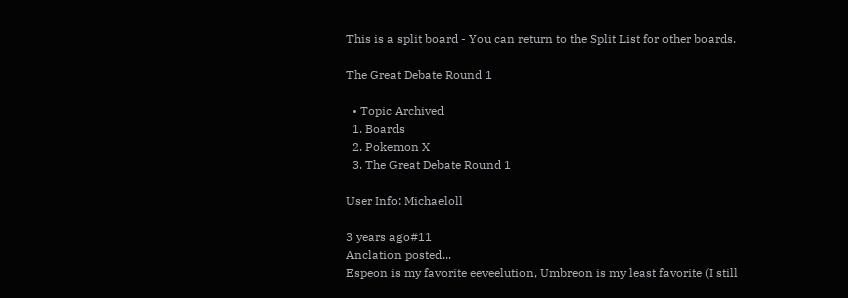This is a split board - You can return to the Split List for other boards.

The Great Debate Round 1

  • Topic Archived
  1. Boards
  2. Pokemon X
  3. The Great Debate Round 1

User Info: Michaeloll

3 years ago#11
Anclation posted...
Espeon is my favorite eeveelution, Umbreon is my least favorite (I still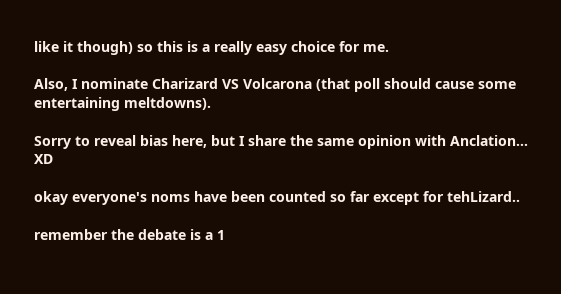like it though) so this is a really easy choice for me.

Also, I nominate Charizard VS Volcarona (that poll should cause some entertaining meltdowns).

Sorry to reveal bias here, but I share the same opinion with Anclation... XD

okay everyone's noms have been counted so far except for tehLizard..

remember the debate is a 1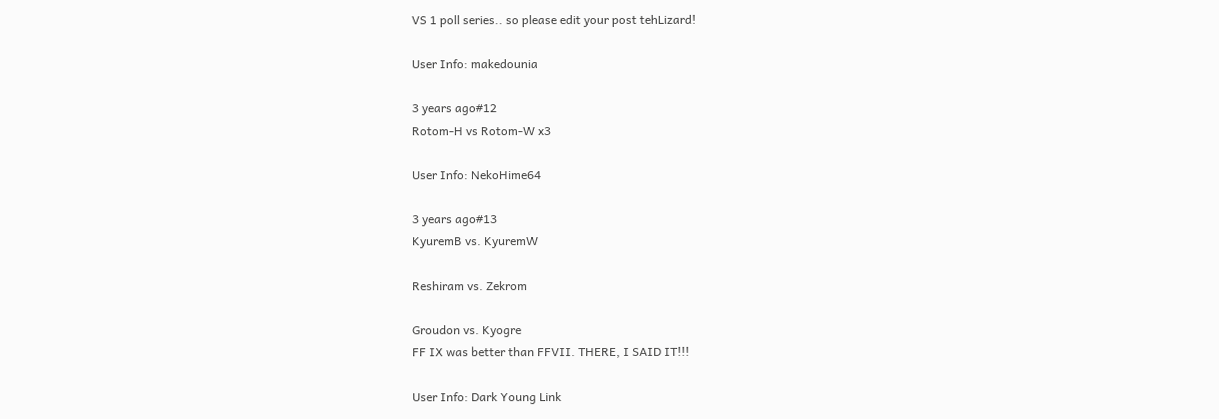VS 1 poll series.. so please edit your post tehLizard!

User Info: makedounia

3 years ago#12
Rotom-H vs Rotom-W x3

User Info: NekoHime64

3 years ago#13
KyuremB vs. KyuremW

Reshiram vs. Zekrom

Groudon vs. Kyogre
FF IX was better than FFVII. THERE, I SAID IT!!!

User Info: Dark Young Link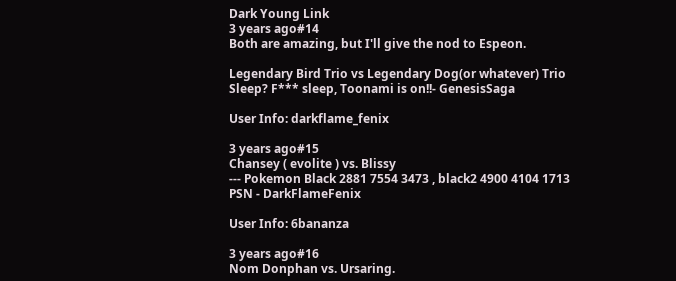Dark Young Link
3 years ago#14
Both are amazing, but I'll give the nod to Espeon.

Legendary Bird Trio vs Legendary Dog(or whatever) Trio
Sleep? F*** sleep, Toonami is on!!- GenesisSaga

User Info: darkflame_fenix

3 years ago#15
Chansey ( evolite ) vs. Blissy
--- Pokemon Black 2881 7554 3473 , black2 4900 4104 1713
PSN - DarkFlameFenix

User Info: 6bananza

3 years ago#16
Nom Donphan vs. Ursaring.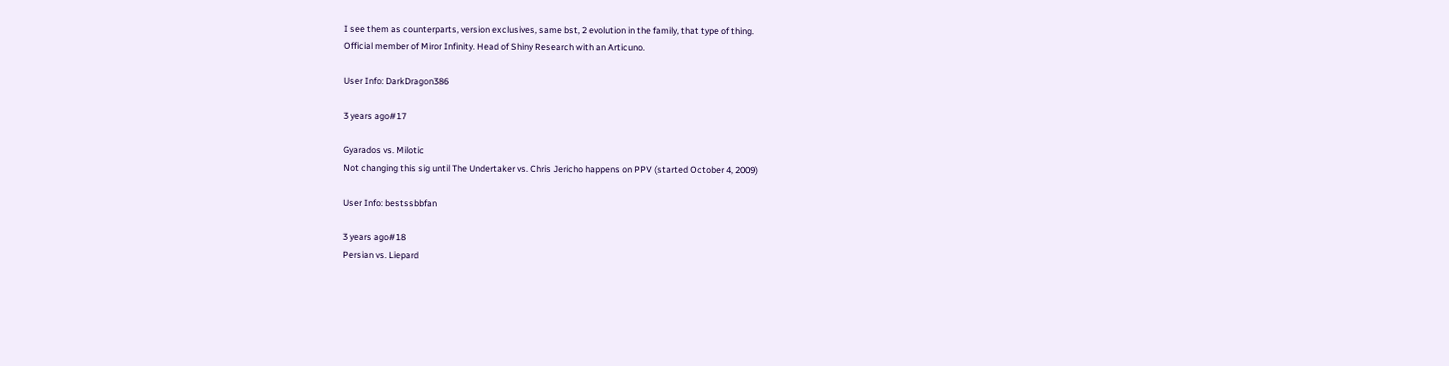I see them as counterparts, version exclusives, same bst, 2 evolution in the family, that type of thing.
Official member of Miror Infinity. Head of Shiny Research with an Articuno.

User Info: DarkDragon386

3 years ago#17

Gyarados vs. Milotic
Not changing this sig until The Undertaker vs. Chris Jericho happens on PPV (started October 4, 2009)

User Info: bestssbbfan

3 years ago#18
Persian vs. Liepard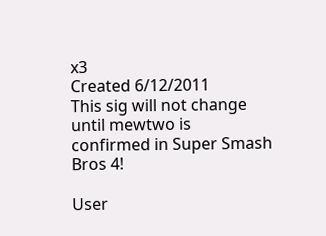x3
Created 6/12/2011
This sig will not change until mewtwo is confirmed in Super Smash Bros 4!

User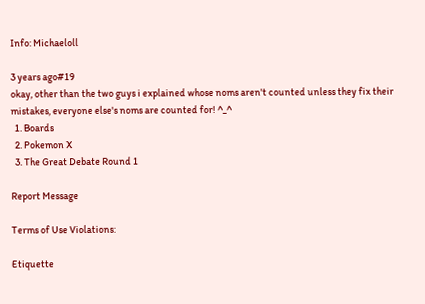Info: Michaeloll

3 years ago#19
okay, other than the two guys i explained whose noms aren't counted unless they fix their mistakes, everyone else's noms are counted for! ^_^
  1. Boards
  2. Pokemon X
  3. The Great Debate Round 1

Report Message

Terms of Use Violations:

Etiquette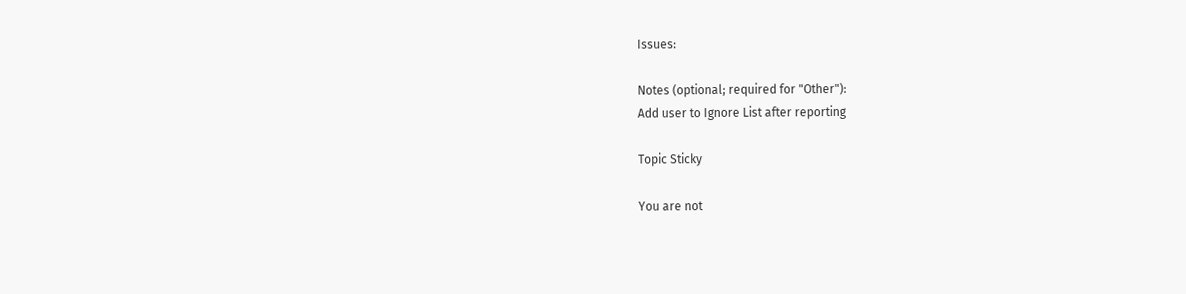Issues:

Notes (optional; required for "Other"):
Add user to Ignore List after reporting

Topic Sticky

You are not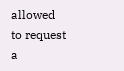allowed to request a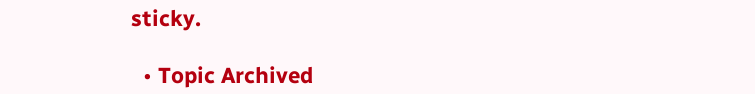sticky.

  • Topic Archived